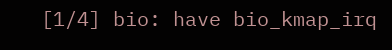[1/4] bio: have bio_kmap_irq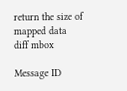return the size of mapped data
diff mbox

Message ID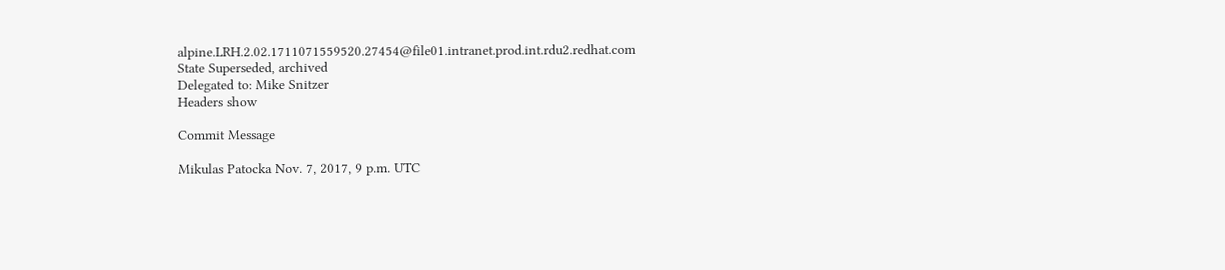alpine.LRH.2.02.1711071559520.27454@file01.intranet.prod.int.rdu2.redhat.com
State Superseded, archived
Delegated to: Mike Snitzer
Headers show

Commit Message

Mikulas Patocka Nov. 7, 2017, 9 p.m. UTC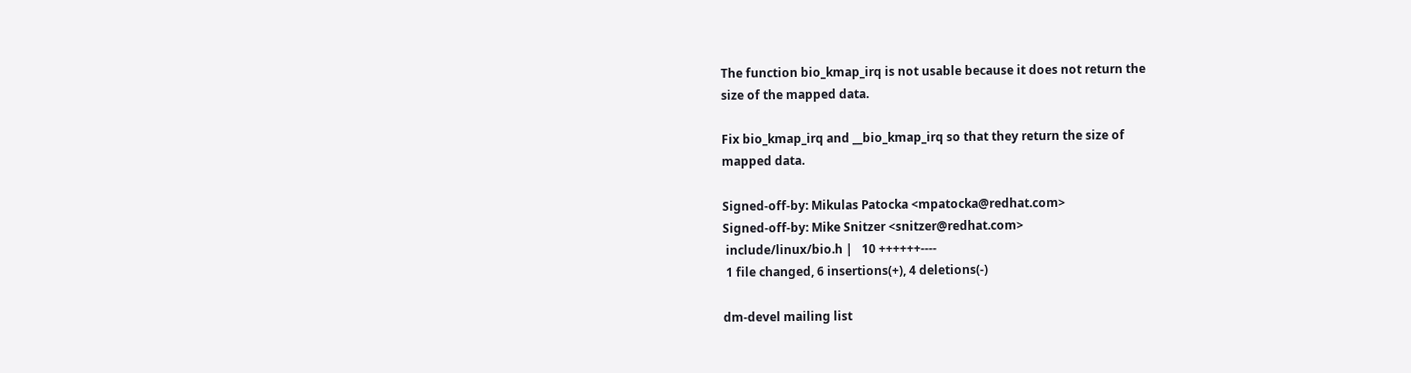The function bio_kmap_irq is not usable because it does not return the
size of the mapped data.

Fix bio_kmap_irq and __bio_kmap_irq so that they return the size of
mapped data.

Signed-off-by: Mikulas Patocka <mpatocka@redhat.com>
Signed-off-by: Mike Snitzer <snitzer@redhat.com>
 include/linux/bio.h |   10 ++++++----
 1 file changed, 6 insertions(+), 4 deletions(-)

dm-devel mailing list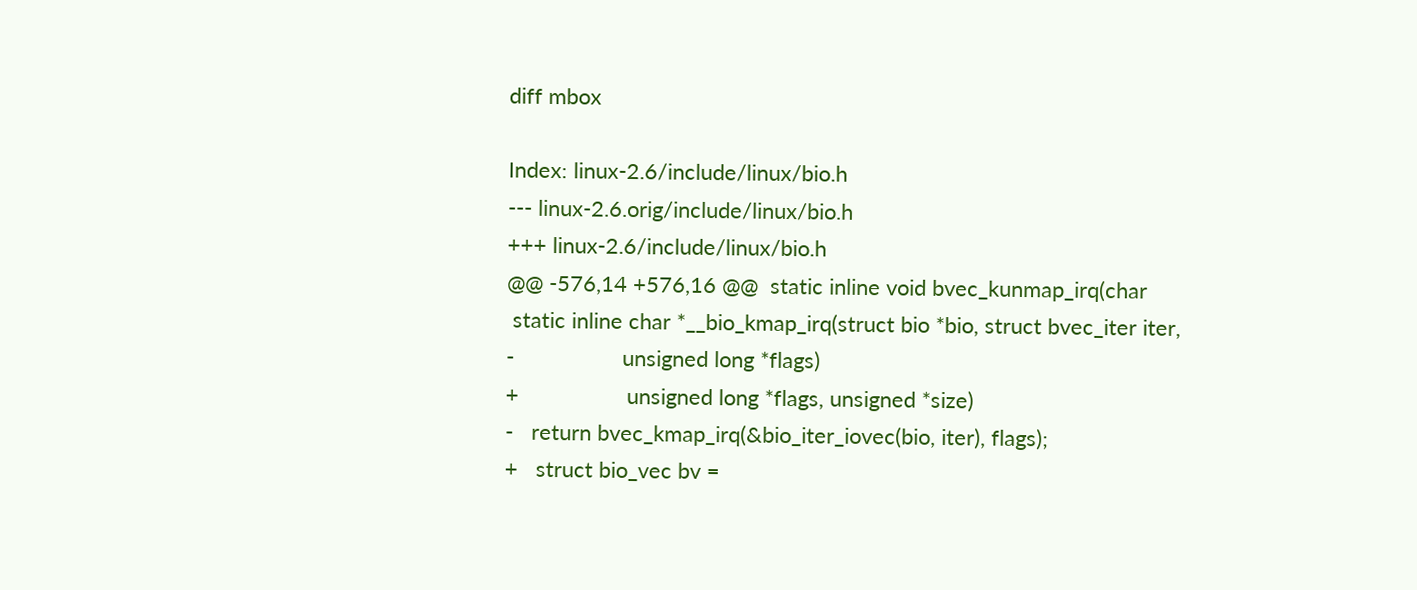diff mbox

Index: linux-2.6/include/linux/bio.h
--- linux-2.6.orig/include/linux/bio.h
+++ linux-2.6/include/linux/bio.h
@@ -576,14 +576,16 @@  static inline void bvec_kunmap_irq(char
 static inline char *__bio_kmap_irq(struct bio *bio, struct bvec_iter iter,
-                  unsigned long *flags)
+                  unsigned long *flags, unsigned *size)
-   return bvec_kmap_irq(&bio_iter_iovec(bio, iter), flags);
+   struct bio_vec bv =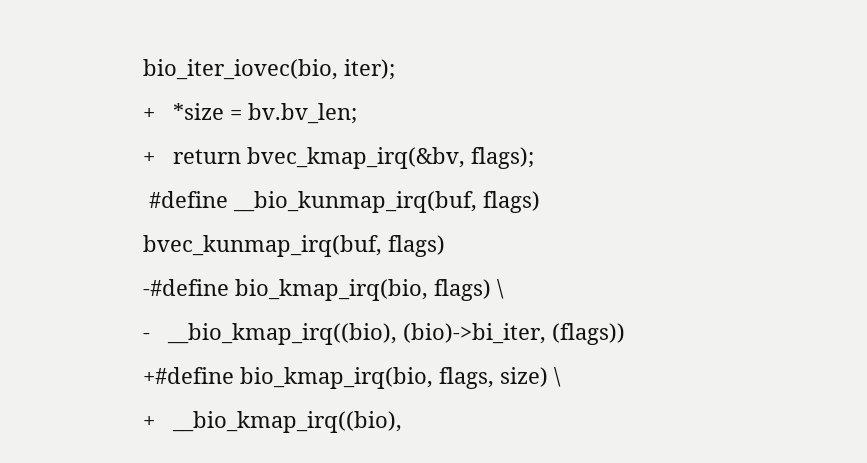bio_iter_iovec(bio, iter);
+   *size = bv.bv_len;
+   return bvec_kmap_irq(&bv, flags);
 #define __bio_kunmap_irq(buf, flags)   bvec_kunmap_irq(buf, flags)
-#define bio_kmap_irq(bio, flags) \
-   __bio_kmap_irq((bio), (bio)->bi_iter, (flags))
+#define bio_kmap_irq(bio, flags, size) \
+   __bio_kmap_irq((bio),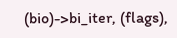(bio)->bi_iter, (flags),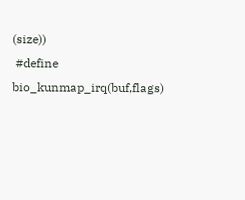(size))
 #define bio_kunmap_irq(buf,flags)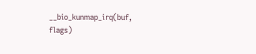__bio_kunmap_irq(buf, flags)